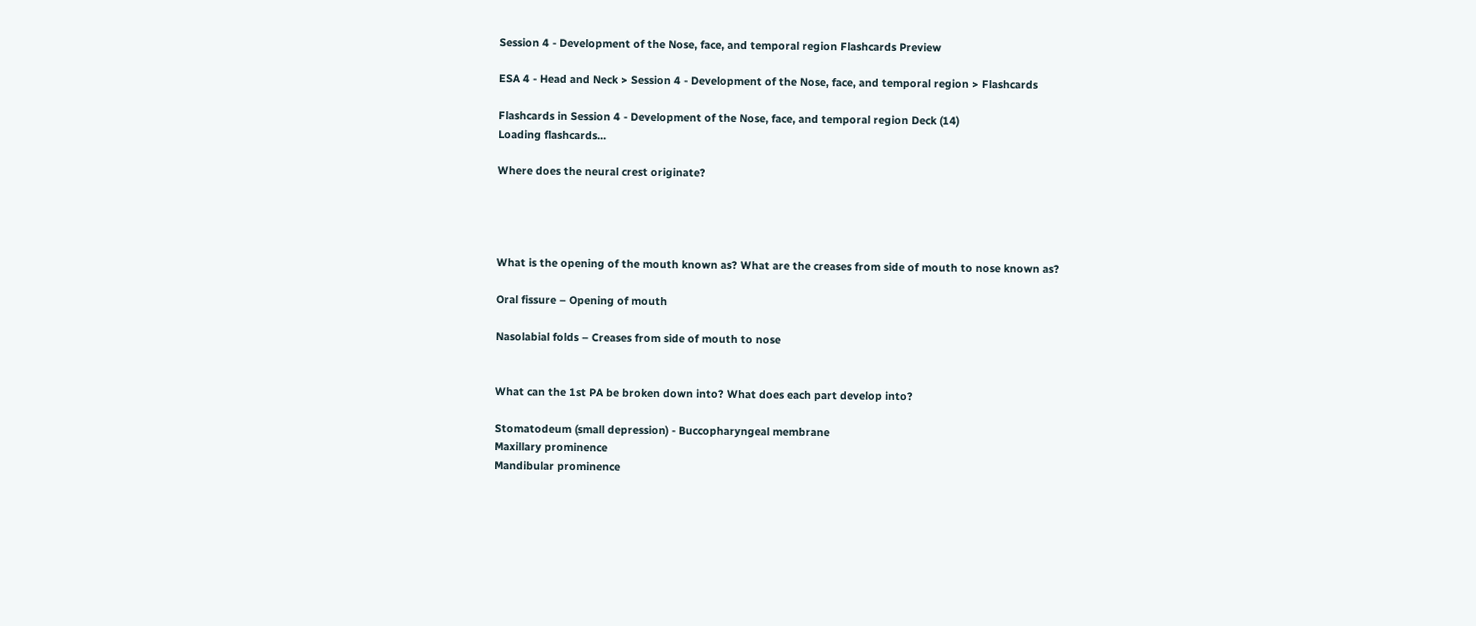Session 4 - Development of the Nose, face, and temporal region Flashcards Preview

ESA 4 - Head and Neck > Session 4 - Development of the Nose, face, and temporal region > Flashcards

Flashcards in Session 4 - Development of the Nose, face, and temporal region Deck (14)
Loading flashcards...

Where does the neural crest originate?




What is the opening of the mouth known as? What are the creases from side of mouth to nose known as?

Oral fissure – Opening of mouth

Nasolabial folds – Creases from side of mouth to nose


What can the 1st PA be broken down into? What does each part develop into?

Stomatodeum (small depression) - Buccopharyngeal membrane
Maxillary prominence
Mandibular prominence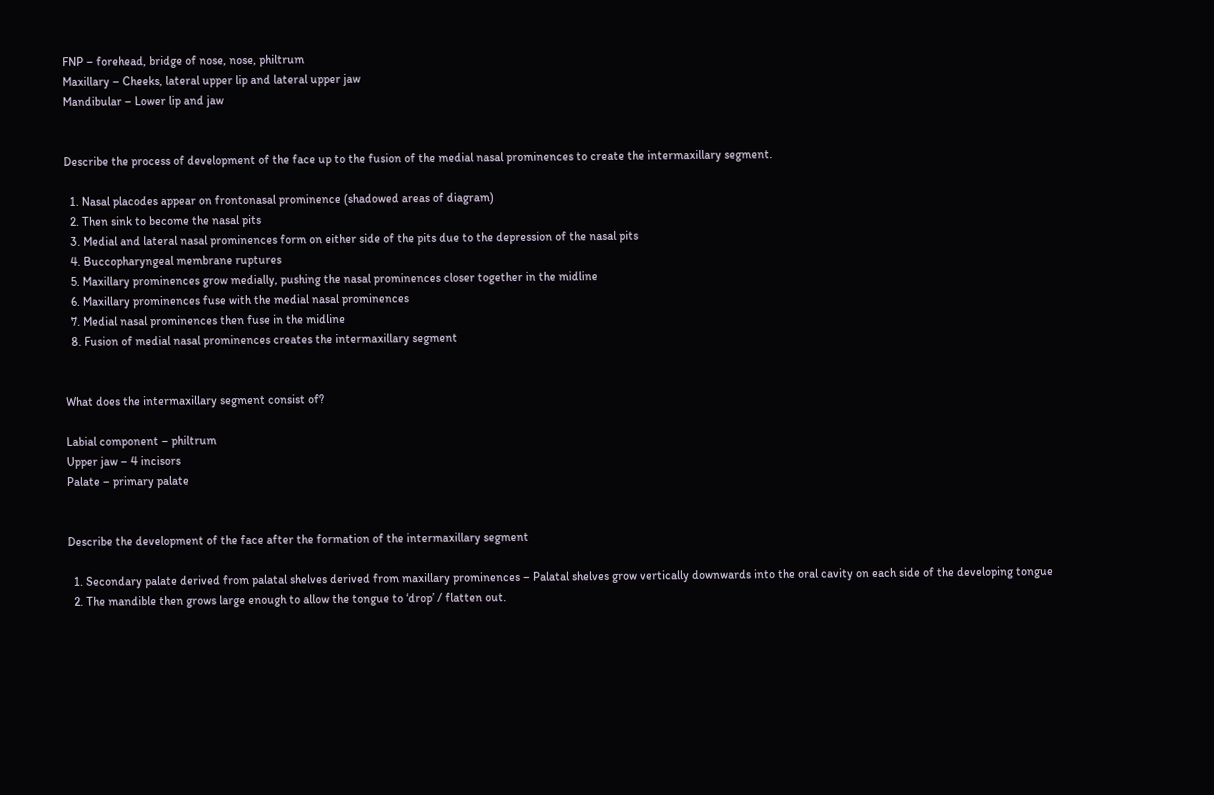FNP – forehead, bridge of nose, nose, philtrum
Maxillary – Cheeks, lateral upper lip and lateral upper jaw
Mandibular – Lower lip and jaw


Describe the process of development of the face up to the fusion of the medial nasal prominences to create the intermaxillary segment.

  1. Nasal placodes appear on frontonasal prominence (shadowed areas of diagram)
  2. Then sink to become the nasal pits
  3. Medial and lateral nasal prominences form on either side of the pits due to the depression of the nasal pits
  4. Buccopharyngeal membrane ruptures
  5. Maxillary prominences grow medially, pushing the nasal prominences closer together in the midline
  6. Maxillary prominences fuse with the medial nasal prominences
  7. Medial nasal prominences then fuse in the midline
  8. Fusion of medial nasal prominences creates the intermaxillary segment


What does the intermaxillary segment consist of?

Labial component – philtrum
Upper jaw – 4 incisors
Palate – primary palate


Describe the development of the face after the formation of the intermaxillary segment

  1. Secondary palate derived from palatal shelves derived from maxillary prominences – Palatal shelves grow vertically downwards into the oral cavity on each side of the developing tongue
  2. The mandible then grows large enough to allow the tongue to ‘drop’ / flatten out.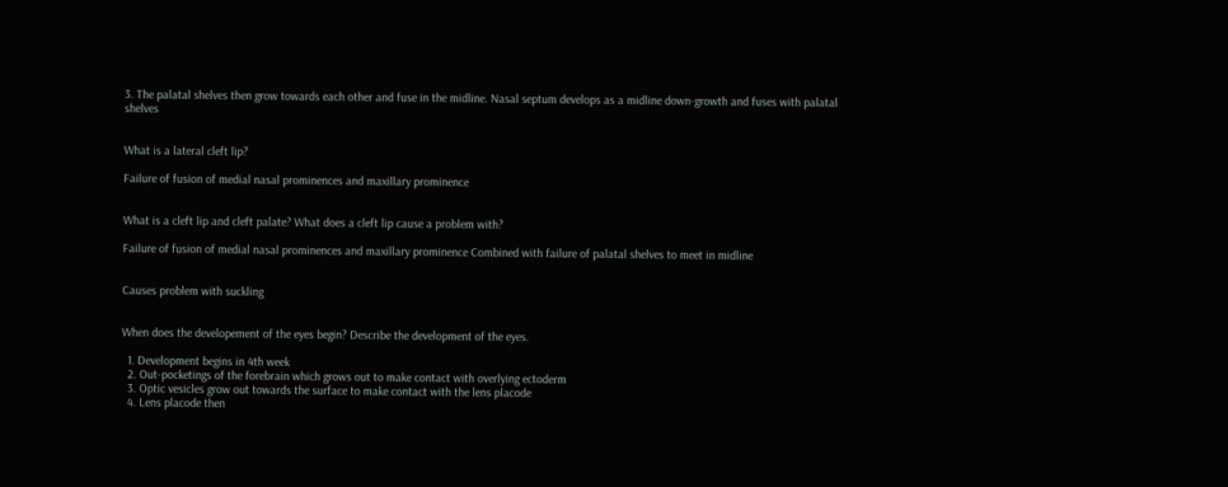3. The palatal shelves then grow towards each other and fuse in the midline. Nasal septum develops as a midline down-growth and fuses with palatal shelves


What is a lateral cleft lip?

Failure of fusion of medial nasal prominences and maxillary prominence


What is a cleft lip and cleft palate? What does a cleft lip cause a problem with?

Failure of fusion of medial nasal prominences and maxillary prominence Combined with failure of palatal shelves to meet in midline


Causes problem with suckling


When does the developement of the eyes begin? Describe the development of the eyes.

  1. Development begins in 4th week
  2. Out-pocketings of the forebrain which grows out to make contact with overlying ectoderm
  3. Optic vesicles grow out towards the surface to make contact with the lens placode
  4. Lens placode then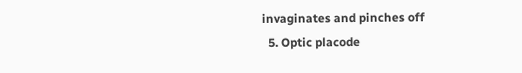invaginates and pinches off
  5. Optic placode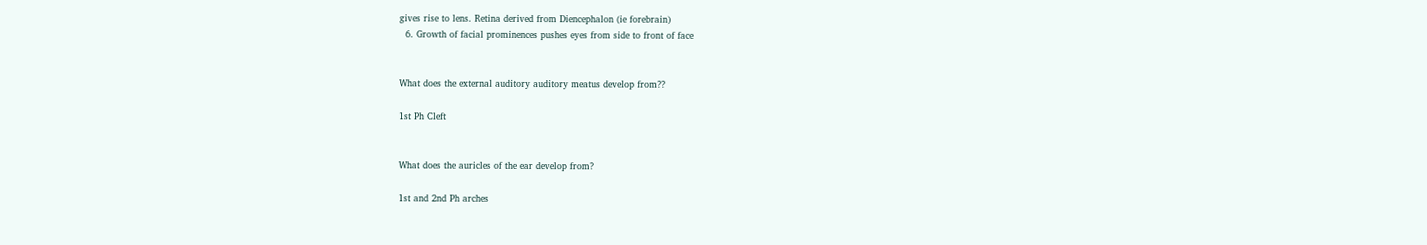gives rise to lens. Retina derived from Diencephalon (ie forebrain)
  6. Growth of facial prominences pushes eyes from side to front of face


What does the external auditory auditory meatus develop from??

1st Ph Cleft


What does the auricles of the ear develop from?

1st and 2nd Ph arches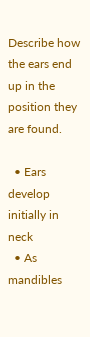Describe how the ears end up in the position they are found.

  • Ears develop initially in neck
  • As mandibles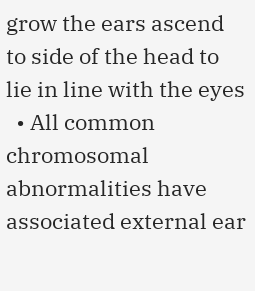grow the ears ascend to side of the head to lie in line with the eyes
  • All common chromosomal abnormalities have associated external ear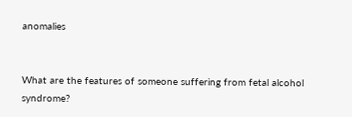anomalies


What are the features of someone suffering from fetal alcohol syndrome?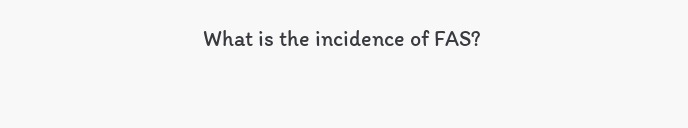What is the incidence of FAS?